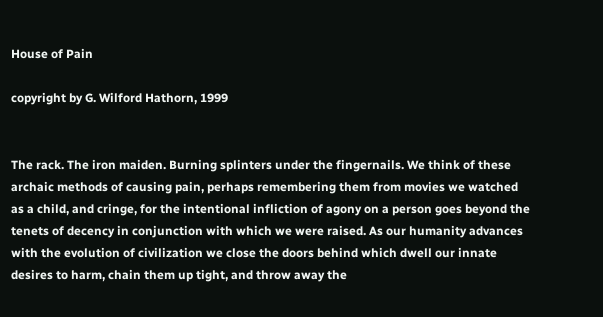House of Pain

copyright by G. Wilford Hathorn, 1999


The rack. The iron maiden. Burning splinters under the fingernails. We think of these archaic methods of causing pain, perhaps remembering them from movies we watched as a child, and cringe, for the intentional infliction of agony on a person goes beyond the tenets of decency in conjunction with which we were raised. As our humanity advances with the evolution of civilization we close the doors behind which dwell our innate desires to harm, chain them up tight, and throw away the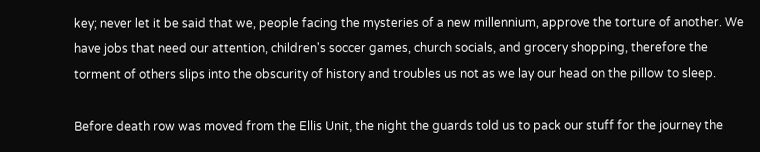key; never let it be said that we, people facing the mysteries of a new millennium, approve the torture of another. We have jobs that need our attention, children's soccer games, church socials, and grocery shopping, therefore the torment of others slips into the obscurity of history and troubles us not as we lay our head on the pillow to sleep.

Before death row was moved from the Ellis Unit, the night the guards told us to pack our stuff for the journey the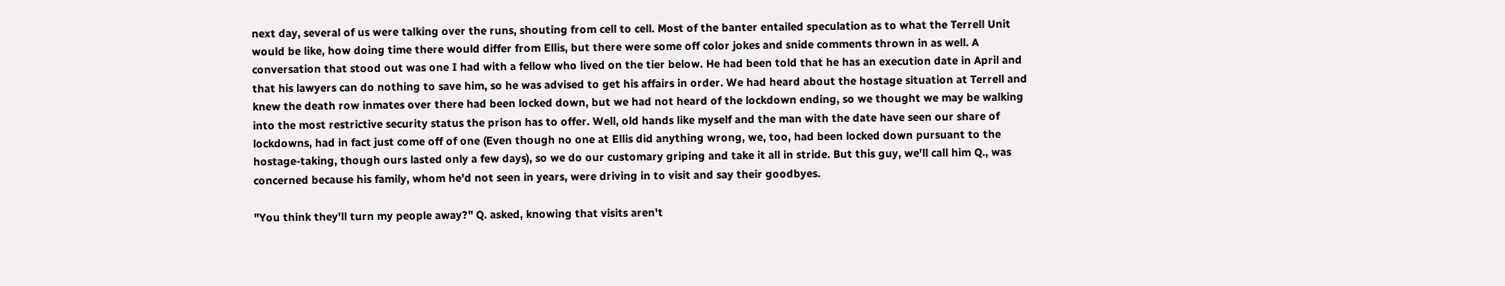next day, several of us were talking over the runs, shouting from cell to cell. Most of the banter entailed speculation as to what the Terrell Unit would be like, how doing time there would differ from Ellis, but there were some off color jokes and snide comments thrown in as well. A conversation that stood out was one I had with a fellow who lived on the tier below. He had been told that he has an execution date in April and that his lawyers can do nothing to save him, so he was advised to get his affairs in order. We had heard about the hostage situation at Terrell and knew the death row inmates over there had been locked down, but we had not heard of the lockdown ending, so we thought we may be walking into the most restrictive security status the prison has to offer. Well, old hands like myself and the man with the date have seen our share of lockdowns, had in fact just come off of one (Even though no one at Ellis did anything wrong, we, too, had been locked down pursuant to the hostage-taking, though ours lasted only a few days), so we do our customary griping and take it all in stride. But this guy, we'll call him Q., was concerned because his family, whom he'd not seen in years, were driving in to visit and say their goodbyes.

"You think they'll turn my people away?" Q. asked, knowing that visits aren't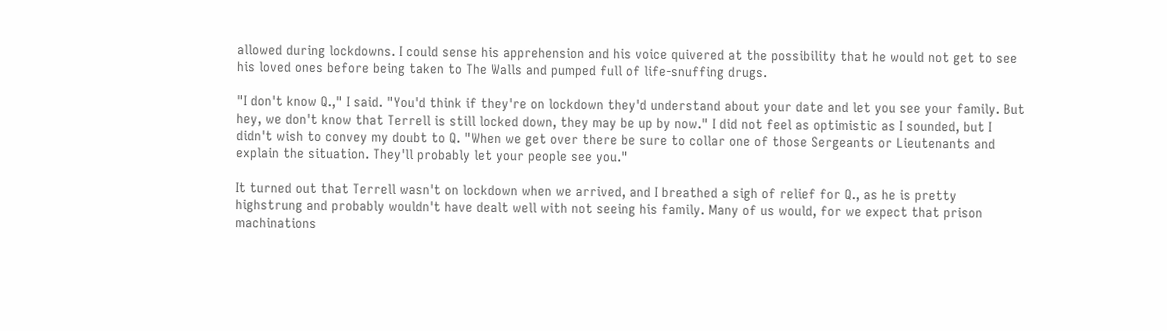allowed during lockdowns. I could sense his apprehension and his voice quivered at the possibility that he would not get to see his loved ones before being taken to The Walls and pumped full of life-snuffing drugs.

"I don't know Q.," I said. "You'd think if they're on lockdown they'd understand about your date and let you see your family. But hey, we don't know that Terrell is still locked down, they may be up by now." I did not feel as optimistic as I sounded, but I didn't wish to convey my doubt to Q. "When we get over there be sure to collar one of those Sergeants or Lieutenants and explain the situation. They'll probably let your people see you."

It turned out that Terrell wasn't on lockdown when we arrived, and I breathed a sigh of relief for Q., as he is pretty highstrung and probably wouldn't have dealt well with not seeing his family. Many of us would, for we expect that prison machinations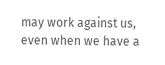may work against us, even when we have a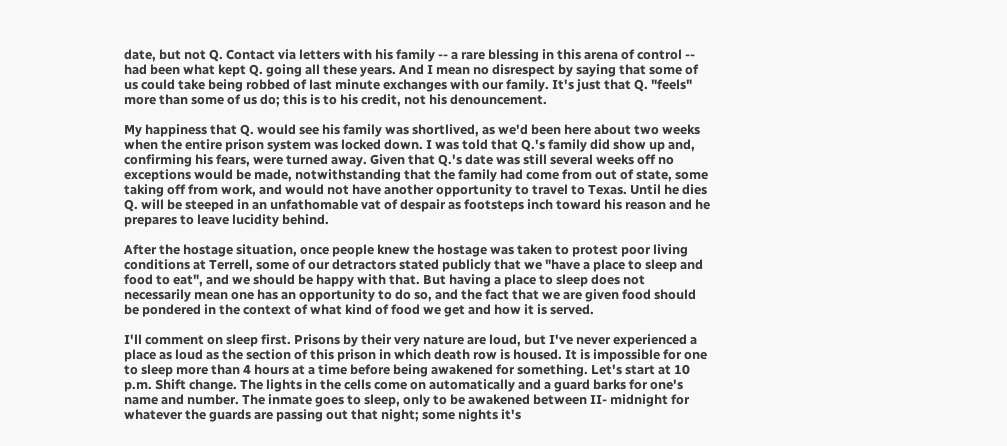date, but not Q. Contact via letters with his family -- a rare blessing in this arena of control -- had been what kept Q. going all these years. And I mean no disrespect by saying that some of us could take being robbed of last minute exchanges with our family. It's just that Q. "feels" more than some of us do; this is to his credit, not his denouncement.

My happiness that Q. would see his family was shortlived, as we'd been here about two weeks when the entire prison system was locked down. I was told that Q.'s family did show up and, confirming his fears, were turned away. Given that Q.'s date was still several weeks off no exceptions would be made, notwithstanding that the family had come from out of state, some taking off from work, and would not have another opportunity to travel to Texas. Until he dies Q. will be steeped in an unfathomable vat of despair as footsteps inch toward his reason and he prepares to leave lucidity behind.

After the hostage situation, once people knew the hostage was taken to protest poor living conditions at Terrell, some of our detractors stated publicly that we "have a place to sleep and food to eat", and we should be happy with that. But having a place to sleep does not necessarily mean one has an opportunity to do so, and the fact that we are given food should be pondered in the context of what kind of food we get and how it is served.

I'll comment on sleep first. Prisons by their very nature are loud, but I've never experienced a place as loud as the section of this prison in which death row is housed. It is impossible for one to sleep more than 4 hours at a time before being awakened for something. Let's start at 10 p.m. Shift change. The lights in the cells come on automatically and a guard barks for one's name and number. The inmate goes to sleep, only to be awakened between II- midnight for whatever the guards are passing out that night; some nights it's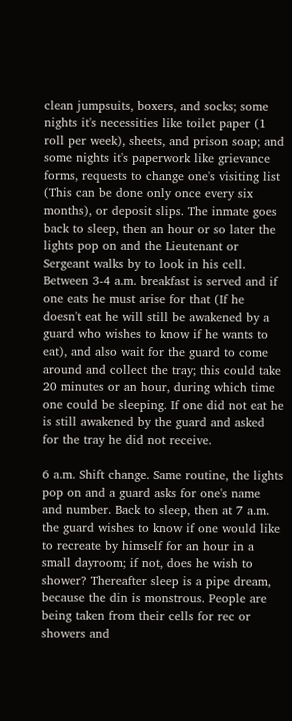clean jumpsuits, boxers, and socks; some nights it's necessities like toilet paper (1 roll per week), sheets, and prison soap; and some nights it's paperwork like grievance forms, requests to change one's visiting list (This can be done only once every six months), or deposit slips. The inmate goes back to sleep, then an hour or so later the lights pop on and the Lieutenant or Sergeant walks by to look in his cell. Between 3-4 a.m. breakfast is served and if one eats he must arise for that (If he doesn't eat he will still be awakened by a guard who wishes to know if he wants to eat), and also wait for the guard to come around and collect the tray; this could take 20 minutes or an hour, during which time one could be sleeping. If one did not eat he is still awakened by the guard and asked for the tray he did not receive.

6 a.m. Shift change. Same routine, the lights pop on and a guard asks for one's name and number. Back to sleep, then at 7 a.m. the guard wishes to know if one would like to recreate by himself for an hour in a small dayroom; if not, does he wish to shower? Thereafter sleep is a pipe dream, because the din is monstrous. People are being taken from their cells for rec or showers and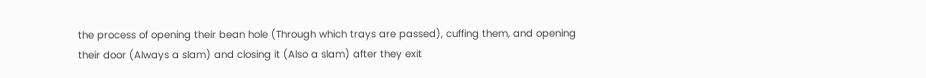the process of opening their bean hole (Through which trays are passed), cuffing them, and opening their door (Always a slam) and closing it (Also a slam) after they exit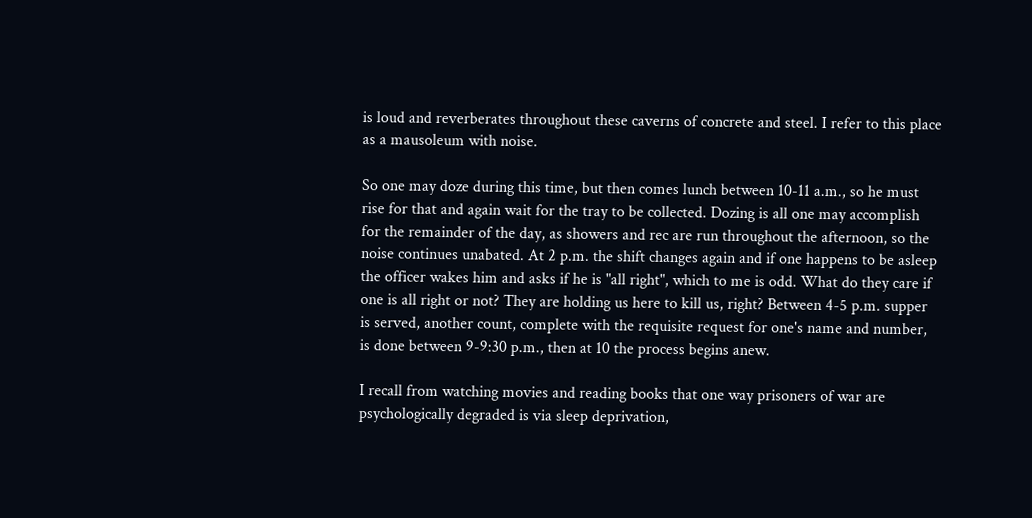is loud and reverberates throughout these caverns of concrete and steel. I refer to this place as a mausoleum with noise.

So one may doze during this time, but then comes lunch between 10-11 a.m., so he must rise for that and again wait for the tray to be collected. Dozing is all one may accomplish for the remainder of the day, as showers and rec are run throughout the afternoon, so the noise continues unabated. At 2 p.m. the shift changes again and if one happens to be asleep the officer wakes him and asks if he is "all right", which to me is odd. What do they care if one is all right or not? They are holding us here to kill us, right? Between 4-5 p.m. supper is served, another count, complete with the requisite request for one's name and number, is done between 9-9:30 p.m., then at 10 the process begins anew.

I recall from watching movies and reading books that one way prisoners of war are psychologically degraded is via sleep deprivation,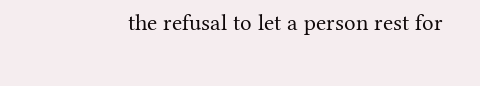the refusal to let a person rest for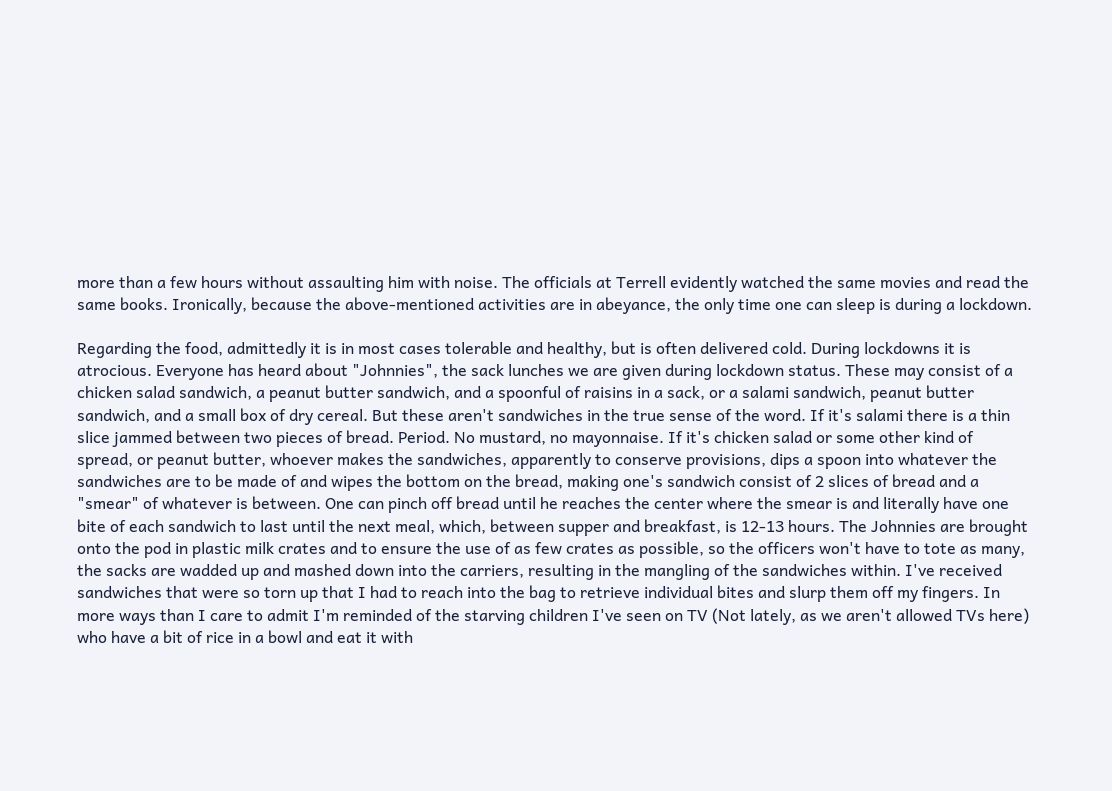more than a few hours without assaulting him with noise. The officials at Terrell evidently watched the same movies and read the same books. Ironically, because the above-mentioned activities are in abeyance, the only time one can sleep is during a lockdown.

Regarding the food, admittedly it is in most cases tolerable and healthy, but is often delivered cold. During lockdowns it is atrocious. Everyone has heard about "Johnnies", the sack lunches we are given during lockdown status. These may consist of a chicken salad sandwich, a peanut butter sandwich, and a spoonful of raisins in a sack, or a salami sandwich, peanut butter sandwich, and a small box of dry cereal. But these aren't sandwiches in the true sense of the word. If it's salami there is a thin slice jammed between two pieces of bread. Period. No mustard, no mayonnaise. If it's chicken salad or some other kind of spread, or peanut butter, whoever makes the sandwiches, apparently to conserve provisions, dips a spoon into whatever the sandwiches are to be made of and wipes the bottom on the bread, making one's sandwich consist of 2 slices of bread and a "smear" of whatever is between. One can pinch off bread until he reaches the center where the smear is and literally have one bite of each sandwich to last until the next meal, which, between supper and breakfast, is 12-13 hours. The Johnnies are brought onto the pod in plastic milk crates and to ensure the use of as few crates as possible, so the officers won't have to tote as many, the sacks are wadded up and mashed down into the carriers, resulting in the mangling of the sandwiches within. I've received sandwiches that were so torn up that I had to reach into the bag to retrieve individual bites and slurp them off my fingers. In more ways than I care to admit I'm reminded of the starving children I've seen on TV (Not lately, as we aren't allowed TVs here) who have a bit of rice in a bowl and eat it with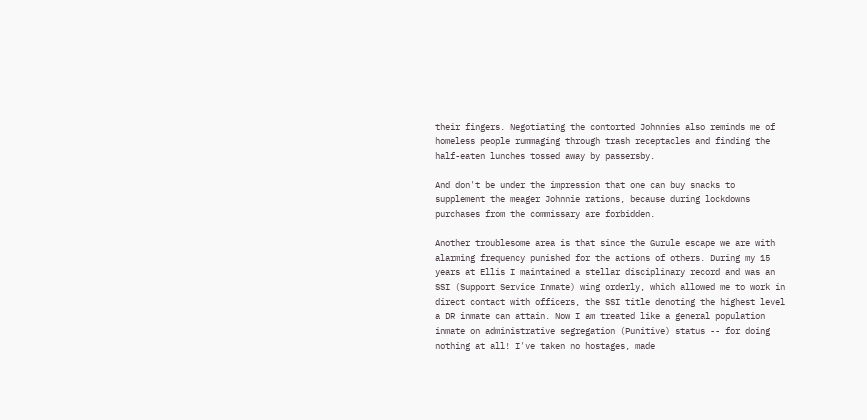their fingers. Negotiating the contorted Johnnies also reminds me of homeless people rummaging through trash receptacles and finding the half-eaten lunches tossed away by passersby.

And don't be under the impression that one can buy snacks to supplement the meager Johnnie rations, because during lockdowns purchases from the commissary are forbidden.

Another troublesome area is that since the Gurule escape we are with alarming frequency punished for the actions of others. During my 15 years at Ellis I maintained a stellar disciplinary record and was an SSI (Support Service Inmate) wing orderly, which allowed me to work in direct contact with officers, the SSI title denoting the highest level a DR inmate can attain. Now I am treated like a general population inmate on administrative segregation (Punitive) status -- for doing nothing at all! I've taken no hostages, made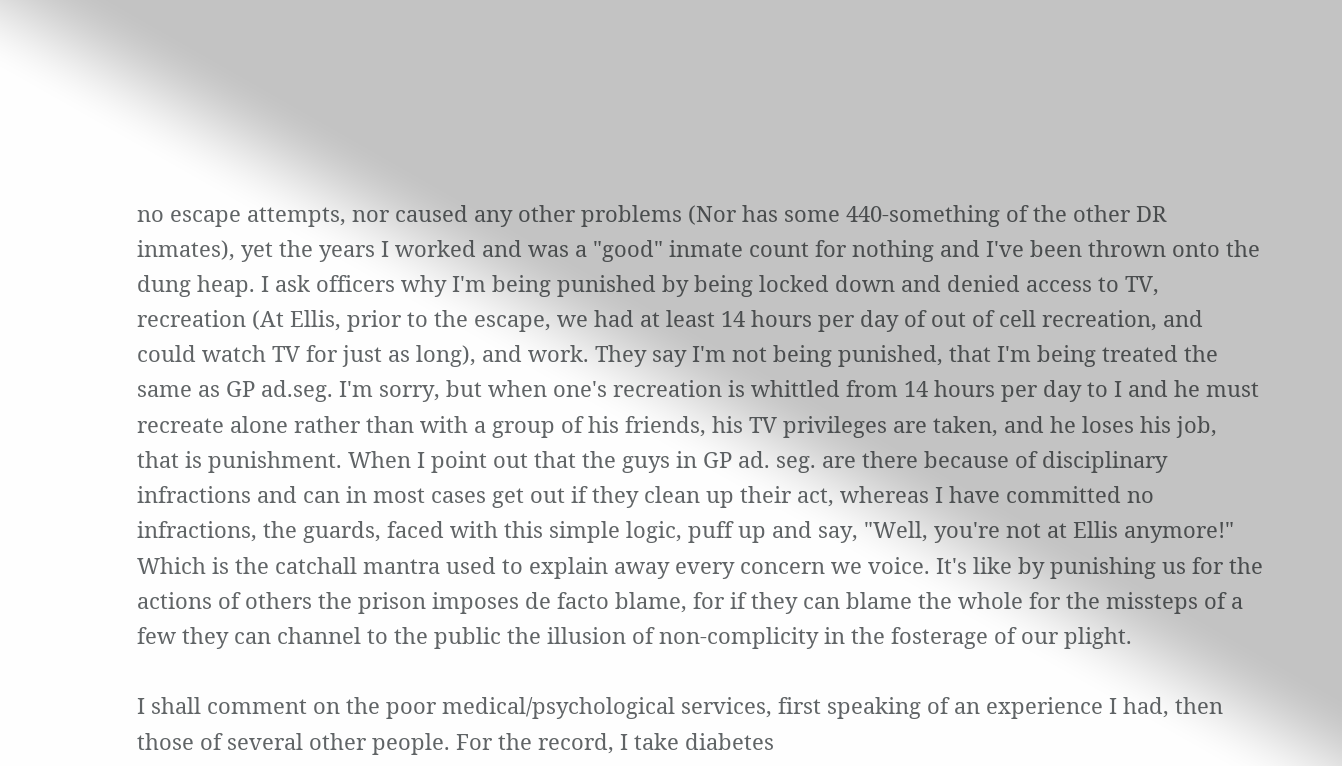no escape attempts, nor caused any other problems (Nor has some 440-something of the other DR inmates), yet the years I worked and was a "good" inmate count for nothing and I've been thrown onto the dung heap. I ask officers why I'm being punished by being locked down and denied access to TV, recreation (At Ellis, prior to the escape, we had at least 14 hours per day of out of cell recreation, and could watch TV for just as long), and work. They say I'm not being punished, that I'm being treated the same as GP ad.seg. I'm sorry, but when one's recreation is whittled from 14 hours per day to I and he must recreate alone rather than with a group of his friends, his TV privileges are taken, and he loses his job, that is punishment. When I point out that the guys in GP ad. seg. are there because of disciplinary infractions and can in most cases get out if they clean up their act, whereas I have committed no infractions, the guards, faced with this simple logic, puff up and say, "Well, you're not at Ellis anymore!" Which is the catchall mantra used to explain away every concern we voice. It's like by punishing us for the actions of others the prison imposes de facto blame, for if they can blame the whole for the missteps of a few they can channel to the public the illusion of non-complicity in the fosterage of our plight.

I shall comment on the poor medical/psychological services, first speaking of an experience I had, then those of several other people. For the record, I take diabetes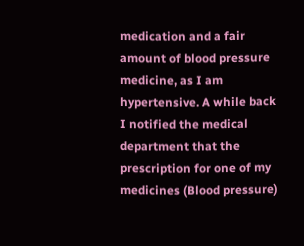medication and a fair amount of blood pressure medicine, as I am hypertensive. A while back I notified the medical department that the prescription for one of my medicines (Blood pressure)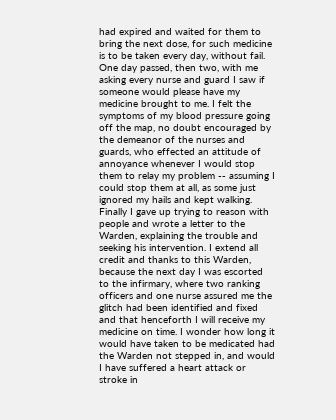had expired and waited for them to bring the next dose, for such medicine is to be taken every day, without fail. One day passed, then two, with me asking every nurse and guard I saw if someone would please have my medicine brought to me. I felt the symptoms of my blood pressure going off the map, no doubt encouraged by the demeanor of the nurses and guards, who effected an attitude of annoyance whenever I would stop them to relay my problem -- assuming I could stop them at all, as some just ignored my hails and kept walking. Finally I gave up trying to reason with people and wrote a letter to the Warden, explaining the trouble and seeking his intervention. I extend all credit and thanks to this Warden, because the next day I was escorted to the infirmary, where two ranking officers and one nurse assured me the glitch had been identified and fixed and that henceforth I will receive my medicine on time. I wonder how long it would have taken to be medicated had the Warden not stepped in, and would I have suffered a heart attack or stroke in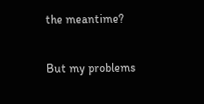the meantime?

But my problems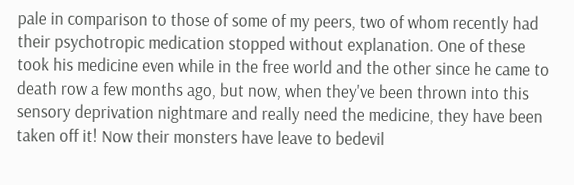pale in comparison to those of some of my peers, two of whom recently had their psychotropic medication stopped without explanation. One of these took his medicine even while in the free world and the other since he came to death row a few months ago, but now, when they've been thrown into this sensory deprivation nightmare and really need the medicine, they have been taken off it! Now their monsters have leave to bedevil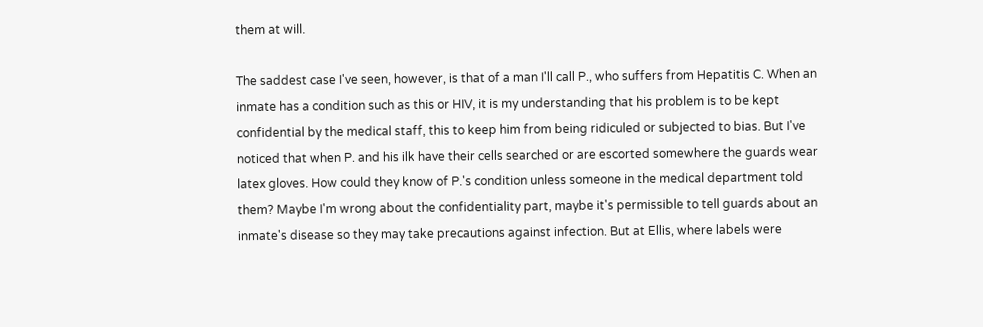them at will.

The saddest case I've seen, however, is that of a man I'll call P., who suffers from Hepatitis C. When an inmate has a condition such as this or HIV, it is my understanding that his problem is to be kept confidential by the medical staff, this to keep him from being ridiculed or subjected to bias. But I've noticed that when P. and his ilk have their cells searched or are escorted somewhere the guards wear latex gloves. How could they know of P.'s condition unless someone in the medical department told them? Maybe I'm wrong about the confidentiality part, maybe it's permissible to tell guards about an inmate's disease so they may take precautions against infection. But at Ellis, where labels were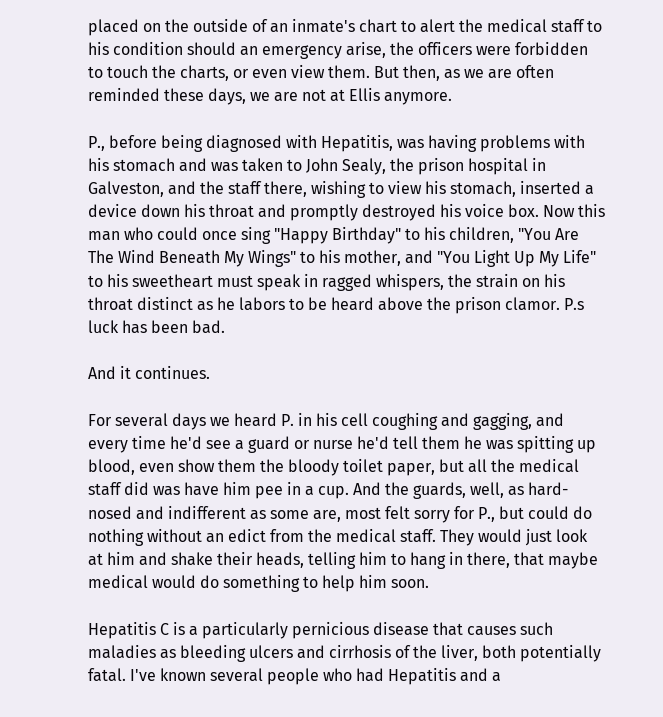placed on the outside of an inmate's chart to alert the medical staff to his condition should an emergency arise, the officers were forbidden to touch the charts, or even view them. But then, as we are often reminded these days, we are not at Ellis anymore.

P., before being diagnosed with Hepatitis, was having problems with his stomach and was taken to John Sealy, the prison hospital in Galveston, and the staff there, wishing to view his stomach, inserted a device down his throat and promptly destroyed his voice box. Now this man who could once sing "Happy Birthday" to his children, "You Are The Wind Beneath My Wings" to his mother, and "You Light Up My Life" to his sweetheart must speak in ragged whispers, the strain on his throat distinct as he labors to be heard above the prison clamor. P.s luck has been bad.

And it continues.

For several days we heard P. in his cell coughing and gagging, and every time he'd see a guard or nurse he'd tell them he was spitting up blood, even show them the bloody toilet paper, but all the medical staff did was have him pee in a cup. And the guards, well, as hard-nosed and indifferent as some are, most felt sorry for P., but could do nothing without an edict from the medical staff. They would just look at him and shake their heads, telling him to hang in there, that maybe medical would do something to help him soon.

Hepatitis C is a particularly pernicious disease that causes such maladies as bleeding ulcers and cirrhosis of the liver, both potentially fatal. I've known several people who had Hepatitis and a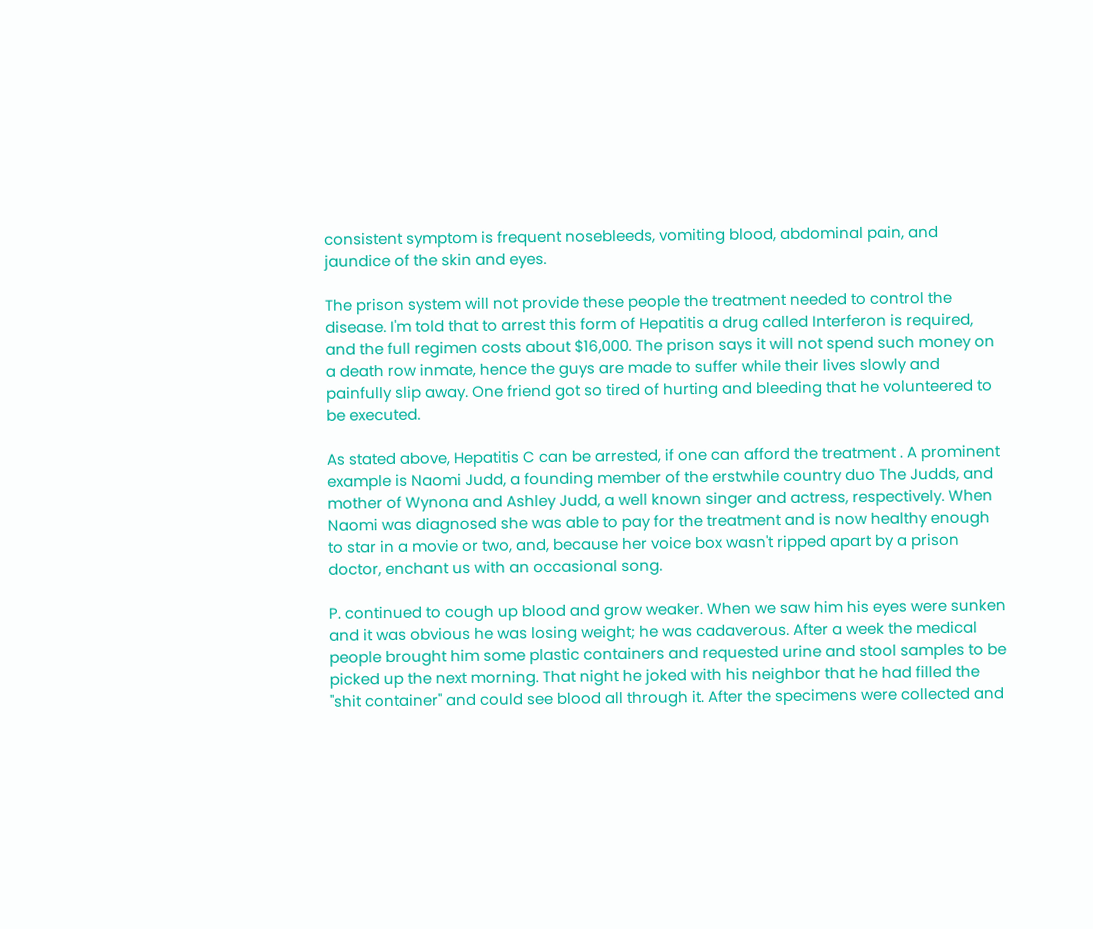consistent symptom is frequent nosebleeds, vomiting blood, abdominal pain, and jaundice of the skin and eyes.

The prison system will not provide these people the treatment needed to control the disease. I'm told that to arrest this form of Hepatitis a drug called Interferon is required, and the full regimen costs about $16,000. The prison says it will not spend such money on a death row inmate, hence the guys are made to suffer while their lives slowly and painfully slip away. One friend got so tired of hurting and bleeding that he volunteered to be executed.

As stated above, Hepatitis C can be arrested, if one can afford the treatment . A prominent example is Naomi Judd, a founding member of the erstwhile country duo The Judds, and mother of Wynona and Ashley Judd, a well known singer and actress, respectively. When Naomi was diagnosed she was able to pay for the treatment and is now healthy enough to star in a movie or two, and, because her voice box wasn't ripped apart by a prison doctor, enchant us with an occasional song.

P. continued to cough up blood and grow weaker. When we saw him his eyes were sunken and it was obvious he was losing weight; he was cadaverous. After a week the medical people brought him some plastic containers and requested urine and stool samples to be picked up the next morning. That night he joked with his neighbor that he had filled the "shit container" and could see blood all through it. After the specimens were collected and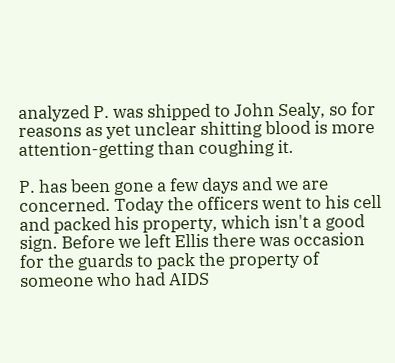analyzed P. was shipped to John Sealy, so for reasons as yet unclear shitting blood is more attention-getting than coughing it.

P. has been gone a few days and we are concerned. Today the officers went to his cell and packed his property, which isn't a good sign. Before we left Ellis there was occasion for the guards to pack the property of someone who had AIDS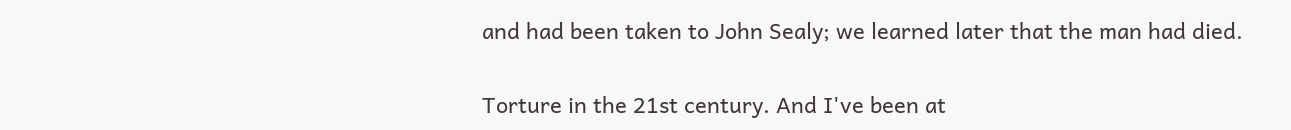and had been taken to John Sealy; we learned later that the man had died.

Torture in the 21st century. And I've been at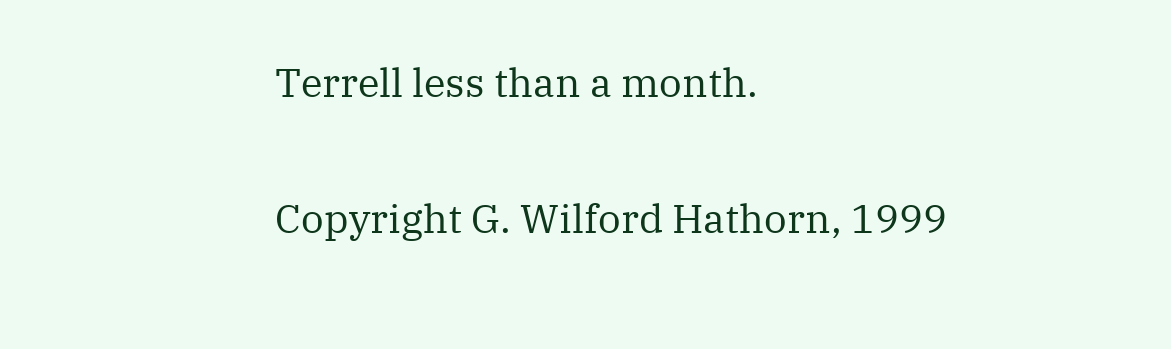Terrell less than a month.

Copyright G. Wilford Hathorn, 1999